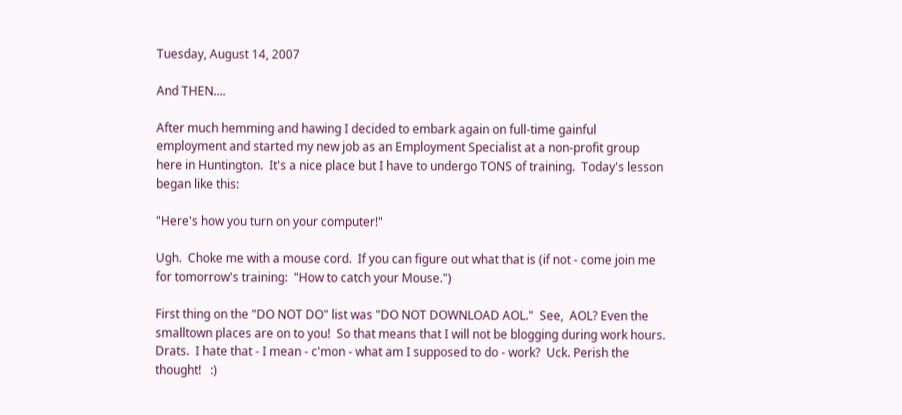Tuesday, August 14, 2007

And THEN....

After much hemming and hawing I decided to embark again on full-time gainful employment and started my new job as an Employment Specialist at a non-profit group here in Huntington.  It's a nice place but I have to undergo TONS of training.  Today's lesson began like this:

"Here's how you turn on your computer!"

Ugh.  Choke me with a mouse cord.  If you can figure out what that is (if not - come join me for tomorrow's training:  "How to catch your Mouse.")

First thing on the "DO NOT DO" list was "DO NOT DOWNLOAD AOL."  See,  AOL? Even the smalltown places are on to you!  So that means that I will not be blogging during work hours.  Drats.  I hate that - I mean - c'mon - what am I supposed to do - work?  Uck. Perish the thought!   :)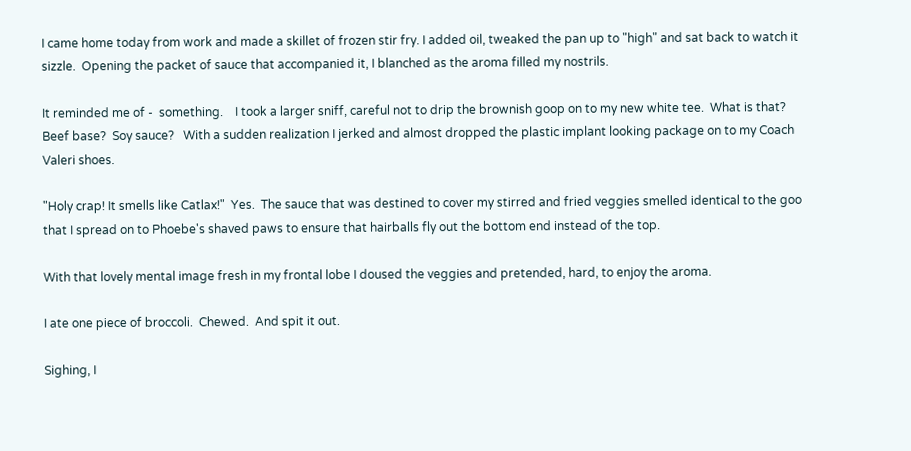I came home today from work and made a skillet of frozen stir fry. I added oil, tweaked the pan up to "high" and sat back to watch it sizzle.  Opening the packet of sauce that accompanied it, I blanched as the aroma filled my nostrils.

It reminded me of -  something.    I took a larger sniff, careful not to drip the brownish goop on to my new white tee.  What is that?  Beef base?  Soy sauce?   With a sudden realization I jerked and almost dropped the plastic implant looking package on to my Coach Valeri shoes.

"Holy crap! It smells like Catlax!"  Yes.  The sauce that was destined to cover my stirred and fried veggies smelled identical to the goo that I spread on to Phoebe's shaved paws to ensure that hairballs fly out the bottom end instead of the top.

With that lovely mental image fresh in my frontal lobe I doused the veggies and pretended, hard, to enjoy the aroma.

I ate one piece of broccoli.  Chewed.  And spit it out.

Sighing, I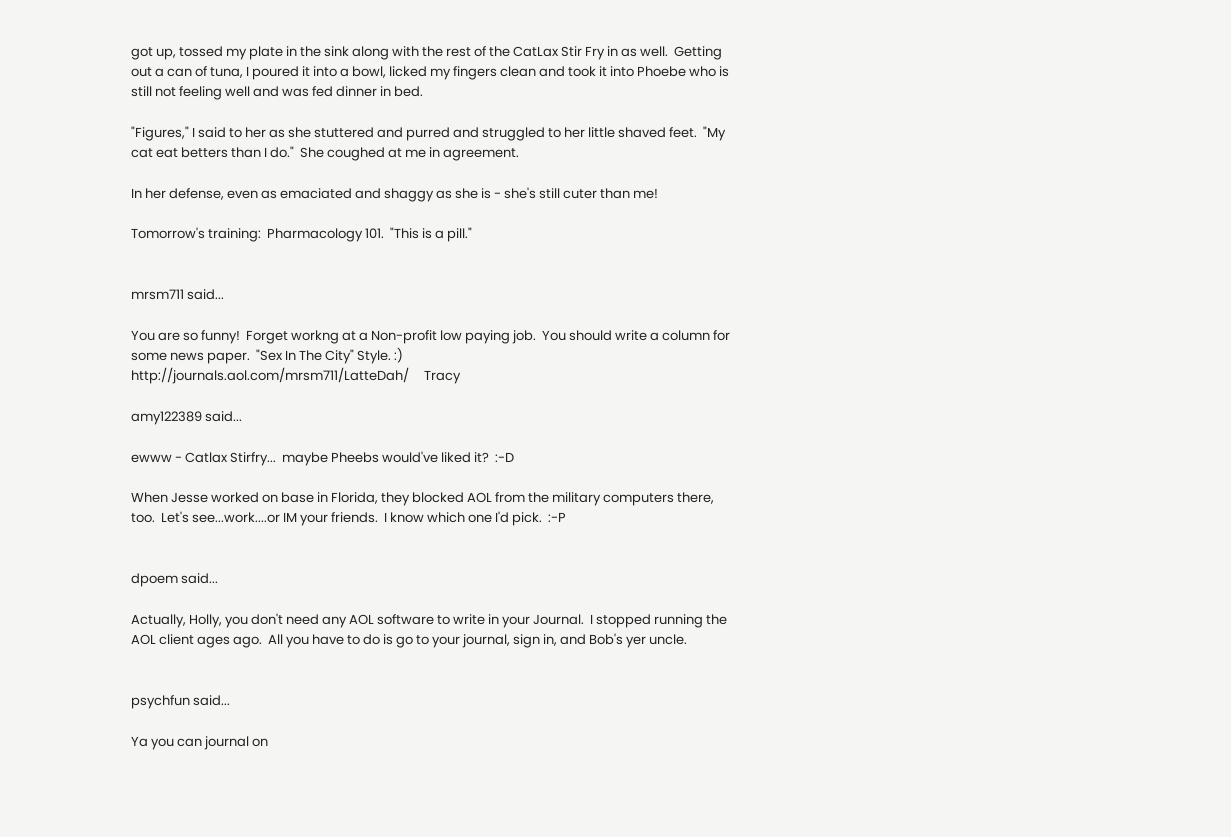got up, tossed my plate in the sink along with the rest of the CatLax Stir Fry in as well.  Getting out a can of tuna, I poured it into a bowl, licked my fingers clean and took it into Phoebe who is still not feeling well and was fed dinner in bed.

"Figures," I said to her as she stuttered and purred and struggled to her little shaved feet.  "My cat eat betters than I do."  She coughed at me in agreement.

In her defense, even as emaciated and shaggy as she is - she's still cuter than me!

Tomorrow's training:  Pharmacology 101.  "This is a pill."


mrsm711 said...

You are so funny!  Forget workng at a Non-profit low paying job.  You should write a column for some news paper.  "Sex In The City" Style. :)
http://journals.aol.com/mrsm711/LatteDah/     Tracy

amy122389 said...

ewww - Catlax Stirfry...  maybe Pheebs would've liked it?  :-D

When Jesse worked on base in Florida, they blocked AOL from the military computers there, too.  Let's see...work....or IM your friends.  I know which one I'd pick.  :-P


dpoem said...

Actually, Holly, you don't need any AOL software to write in your Journal.  I stopped running the AOL client ages ago.  All you have to do is go to your journal, sign in, and Bob's yer uncle.


psychfun said...

Ya you can journal on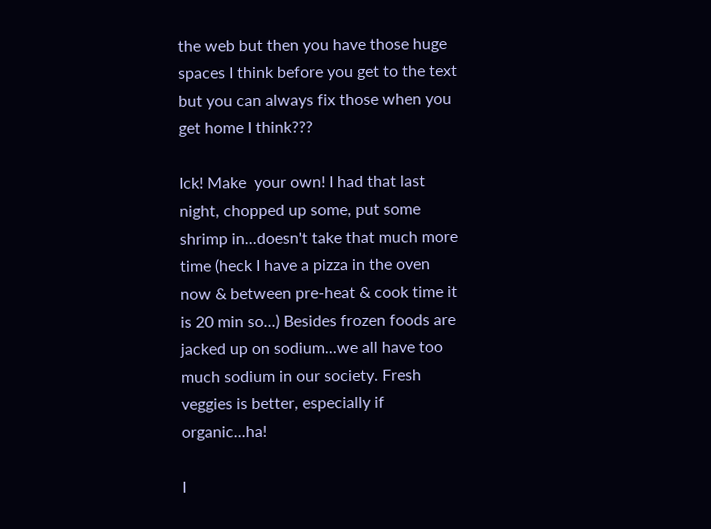the web but then you have those huge spaces I think before you get to the text but you can always fix those when you get home I think???

Ick! Make  your own! I had that last night, chopped up some, put some shrimp in...doesn't take that much more time (heck I have a pizza in the oven now & between pre-heat & cook time it is 20 min so...) Besides frozen foods are jacked up on sodium...we all have too much sodium in our society. Fresh veggies is better, especially if organic...ha!

I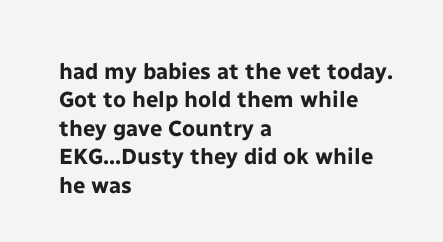had my babies at the vet today. Got to help hold them while they gave Country a EKG...Dusty they did ok while he was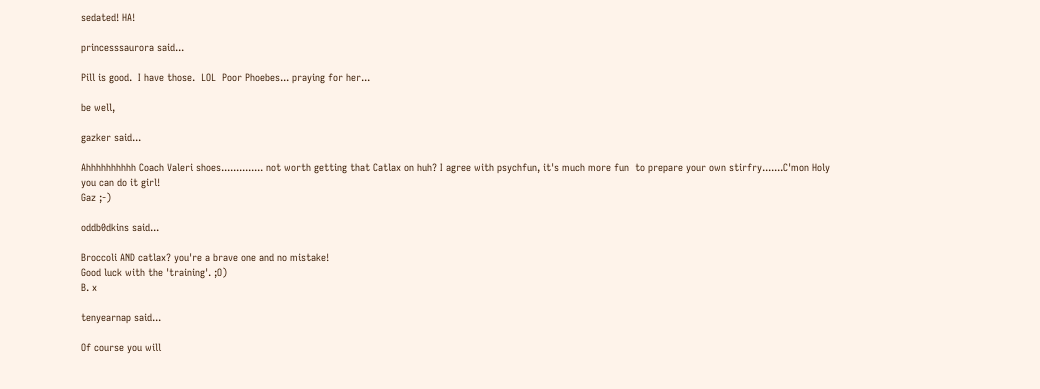sedated! HA!

princesssaurora said...

Pill is good.  I have those.  LOL  Poor Phoebes... praying for her...

be well,

gazker said...

Ahhhhhhhhhh Coach Valeri shoes.............. not worth getting that Catlax on huh? I agree with psychfun, it's much more fun  to prepare your own stirfry.......C'mon Holy you can do it girl!
Gaz ;-)

oddb0dkins said...

Broccoli AND catlax? you're a brave one and no mistake!
Good luck with the 'training'. ;O)
B. x

tenyearnap said...

Of course you will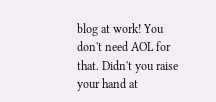blog at work! You don't need AOL for that. Didn't you raise your hand at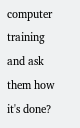computer training and ask them how it's done?